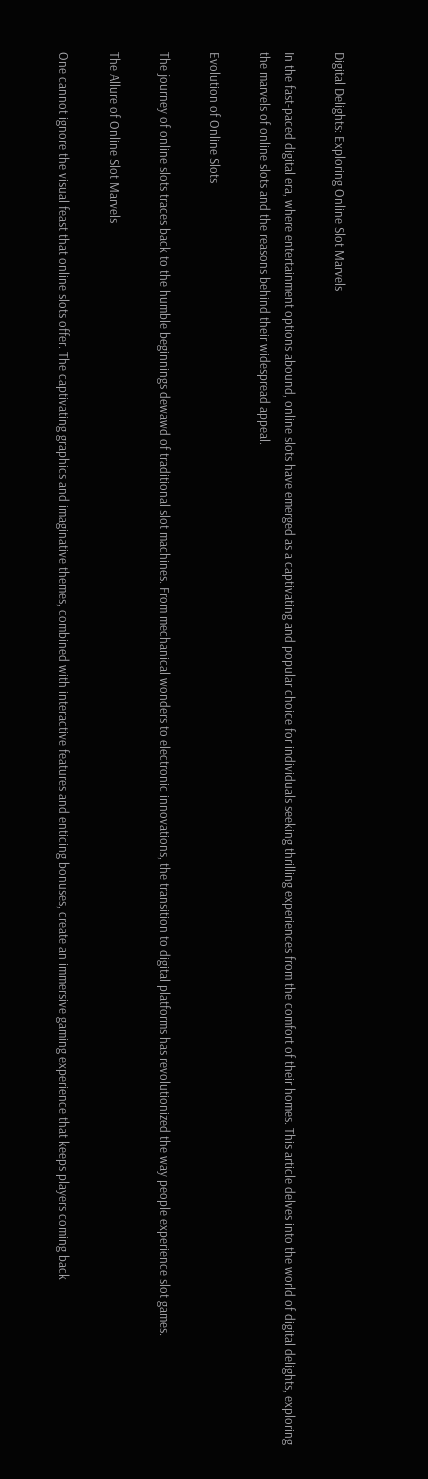Digital Delights: Exploring Online Slot Marvels

In the fast-paced digital era, where entertainment options abound, online slots have emerged as a captivating and popular choice for individuals seeking thrilling experiences from the comfort of their homes. This article delves into the world of digital delights, exploring the marvels of online slots and the reasons behind their widespread appeal.

Evolution of Online Slots

The journey of online slots traces back to the humble beginnings dewawd of traditional slot machines. From mechanical wonders to electronic innovations, the transition to digital platforms has revolutionized the way people experience slot games.

The Allure of Online Slot Marvels

One cannot ignore the visual feast that online slots offer. The captivating graphics and imaginative themes, combined with interactive features and enticing bonuses, create an immersive gaming experience that keeps players coming back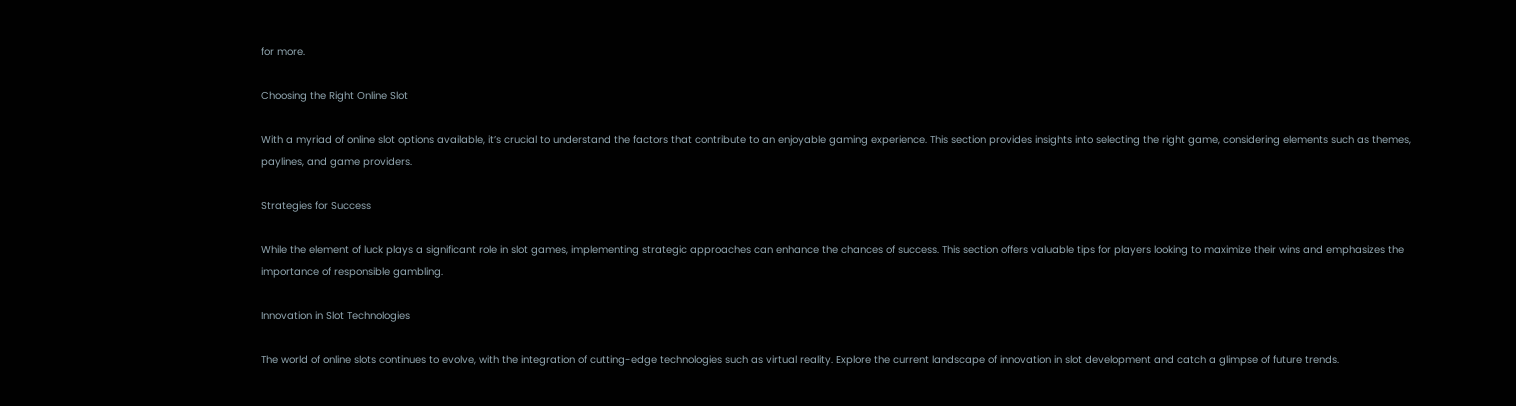for more.

Choosing the Right Online Slot

With a myriad of online slot options available, it’s crucial to understand the factors that contribute to an enjoyable gaming experience. This section provides insights into selecting the right game, considering elements such as themes, paylines, and game providers.

Strategies for Success

While the element of luck plays a significant role in slot games, implementing strategic approaches can enhance the chances of success. This section offers valuable tips for players looking to maximize their wins and emphasizes the importance of responsible gambling.

Innovation in Slot Technologies

The world of online slots continues to evolve, with the integration of cutting-edge technologies such as virtual reality. Explore the current landscape of innovation in slot development and catch a glimpse of future trends.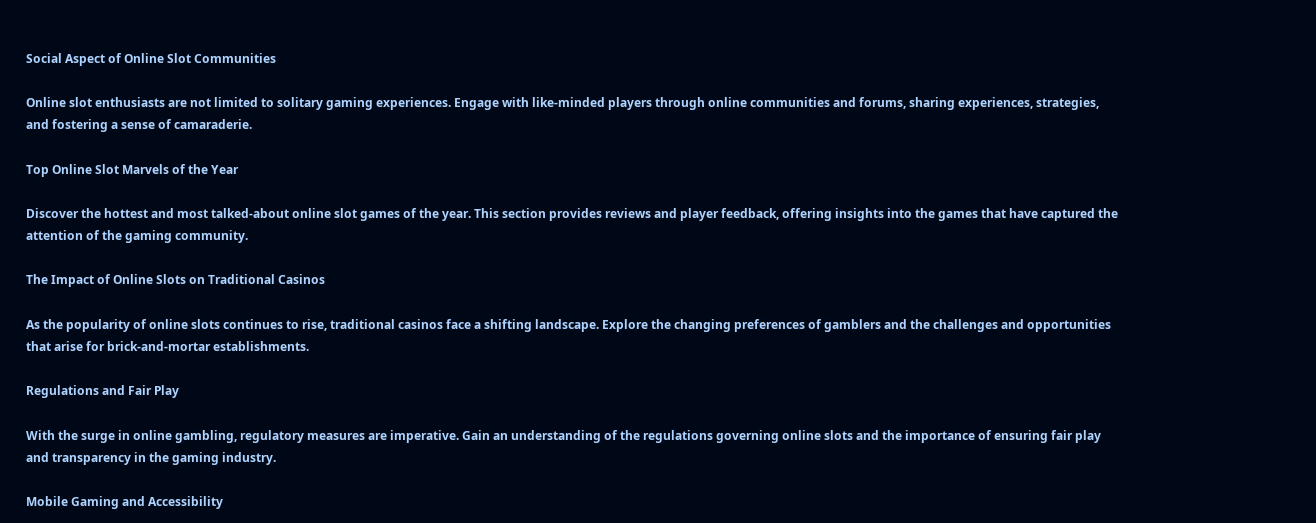Social Aspect of Online Slot Communities

Online slot enthusiasts are not limited to solitary gaming experiences. Engage with like-minded players through online communities and forums, sharing experiences, strategies, and fostering a sense of camaraderie.

Top Online Slot Marvels of the Year

Discover the hottest and most talked-about online slot games of the year. This section provides reviews and player feedback, offering insights into the games that have captured the attention of the gaming community.

The Impact of Online Slots on Traditional Casinos

As the popularity of online slots continues to rise, traditional casinos face a shifting landscape. Explore the changing preferences of gamblers and the challenges and opportunities that arise for brick-and-mortar establishments.

Regulations and Fair Play

With the surge in online gambling, regulatory measures are imperative. Gain an understanding of the regulations governing online slots and the importance of ensuring fair play and transparency in the gaming industry.

Mobile Gaming and Accessibility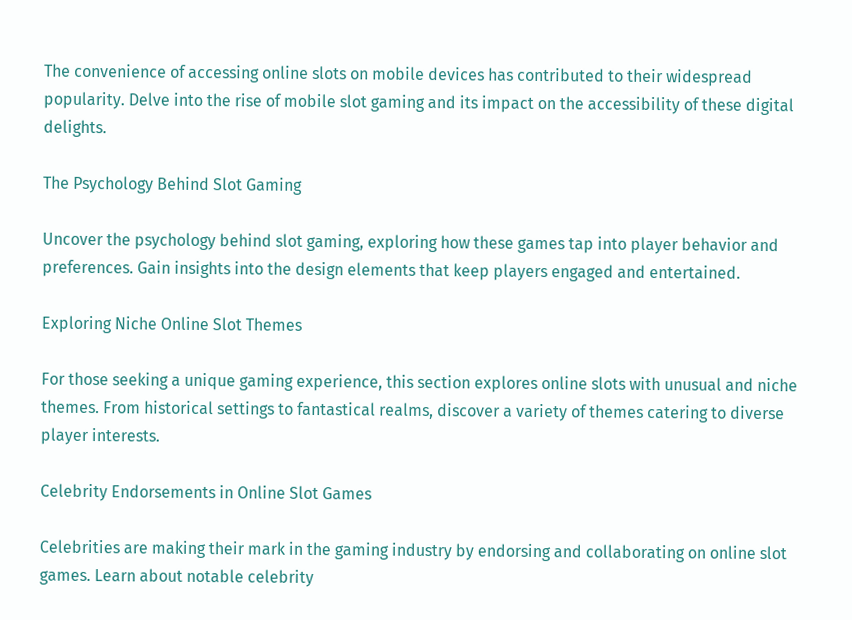The convenience of accessing online slots on mobile devices has contributed to their widespread popularity. Delve into the rise of mobile slot gaming and its impact on the accessibility of these digital delights.

The Psychology Behind Slot Gaming

Uncover the psychology behind slot gaming, exploring how these games tap into player behavior and preferences. Gain insights into the design elements that keep players engaged and entertained.

Exploring Niche Online Slot Themes

For those seeking a unique gaming experience, this section explores online slots with unusual and niche themes. From historical settings to fantastical realms, discover a variety of themes catering to diverse player interests.

Celebrity Endorsements in Online Slot Games

Celebrities are making their mark in the gaming industry by endorsing and collaborating on online slot games. Learn about notable celebrity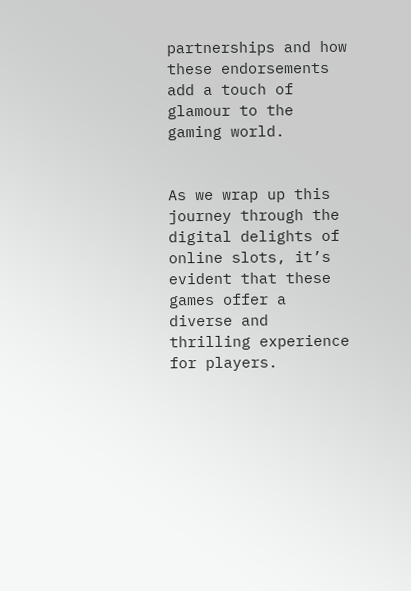partnerships and how these endorsements add a touch of glamour to the gaming world.


As we wrap up this journey through the digital delights of online slots, it’s evident that these games offer a diverse and thrilling experience for players.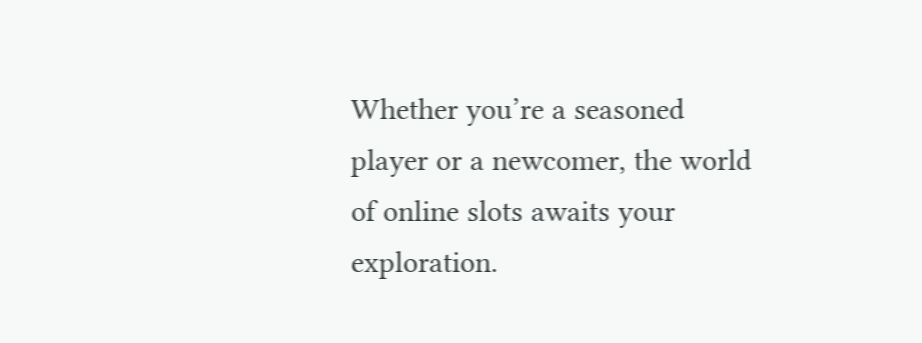Whether you’re a seasoned player or a newcomer, the world of online slots awaits your exploration.